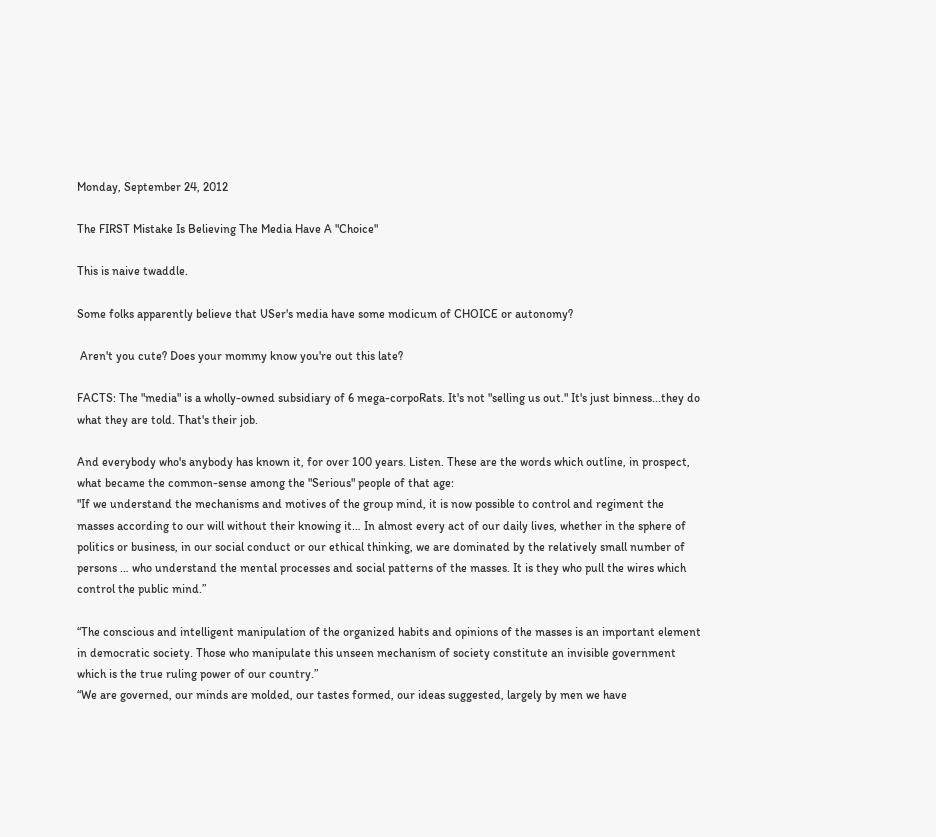Monday, September 24, 2012

The FIRST Mistake Is Believing The Media Have A "Choice"

This is naive twaddle.

Some folks apparently believe that USer's media have some modicum of CHOICE or autonomy?

 Aren't you cute? Does your mommy know you're out this late?

FACTS: The "media" is a wholly-owned subsidiary of 6 mega-corpoRats. It's not "selling us out." It's just binness...they do what they are told. That's their job.

And everybody who's anybody has known it, for over 100 years. Listen. These are the words which outline, in prospect, what became the common-sense among the "Serious" people of that age:
"If we understand the mechanisms and motives of the group mind, it is now possible to control and regiment the masses according to our will without their knowing it… In almost every act of our daily lives, whether in the sphere of politics or business, in our social conduct or our ethical thinking, we are dominated by the relatively small number of persons … who understand the mental processes and social patterns of the masses. It is they who pull the wires which control the public mind.”

“The conscious and intelligent manipulation of the organized habits and opinions of the masses is an important element in democratic society. Those who manipulate this unseen mechanism of society constitute an invisible government which is the true ruling power of our country.”
“We are governed, our minds are molded, our tastes formed, our ideas suggested, largely by men we have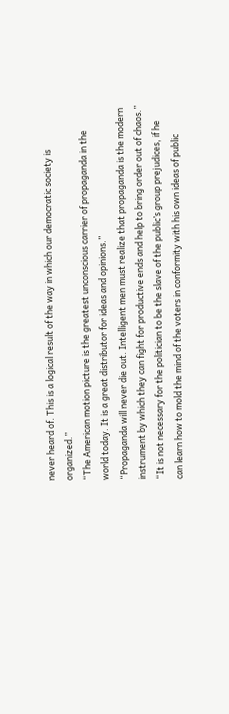never heard of. This is a logical result of the way in which our democratic society is organized.”
“The American motion picture is the greatest unconscious carrier of propaganda in the world today. It is a great distributor for ideas and opinions.”
“Propaganda will never die out. Intelligent men must realize that propaganda is the modern instrument by which they can fight for productive ends and help to bring order out of chaos.”
“It is not necessary for the politician to be the slave of the public’s group prejudices, if he can learn how to mold the mind of the voters in conformity with his own ideas of public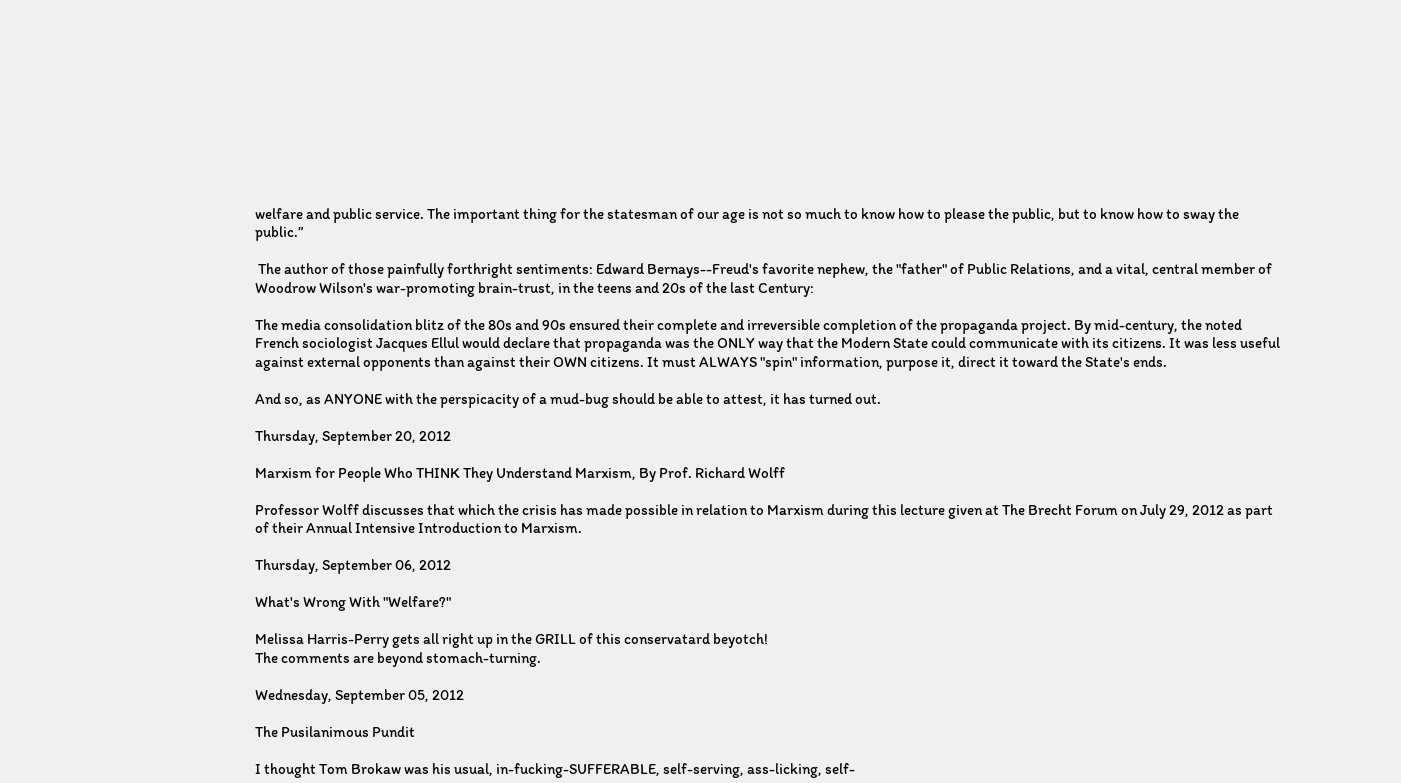welfare and public service. The important thing for the statesman of our age is not so much to know how to please the public, but to know how to sway the public.”

 The author of those painfully forthright sentiments: Edward Bernays--Freud's favorite nephew, the "father" of Public Relations, and a vital, central member of Woodrow Wilson's war-promoting brain-trust, in the teens and 20s of the last Century:

The media consolidation blitz of the 80s and 90s ensured their complete and irreversible completion of the propaganda project. By mid-century, the noted French sociologist Jacques Ellul would declare that propaganda was the ONLY way that the Modern State could communicate with its citizens. It was less useful against external opponents than against their OWN citizens. It must ALWAYS "spin" information, purpose it, direct it toward the State's ends.

And so, as ANYONE with the perspicacity of a mud-bug should be able to attest, it has turned out.

Thursday, September 20, 2012

Marxism for People Who THINK They Understand Marxism, By Prof. Richard Wolff

Professor Wolff discusses that which the crisis has made possible in relation to Marxism during this lecture given at The Brecht Forum on July 29, 2012 as part of their Annual Intensive Introduction to Marxism.

Thursday, September 06, 2012

What's Wrong With "Welfare?"

Melissa Harris-Perry gets all right up in the GRILL of this conservatard beyotch!
The comments are beyond stomach-turning.

Wednesday, September 05, 2012

The Pusilanimous Pundit

I thought Tom Brokaw was his usual, in-fucking-SUFFERABLE, self-serving, ass-licking, self-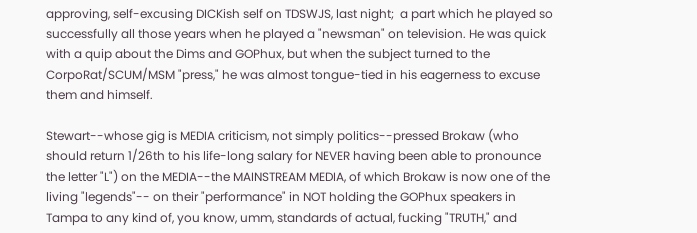approving, self-excusing DICKish self on TDSWJS, last night;  a part which he played so successfully all those years when he played a "newsman" on television. He was quick with a quip about the Dims and GOPhux, but when the subject turned to the CorpoRat/SCUM/MSM "press," he was almost tongue-tied in his eagerness to excuse them and himself.

Stewart--whose gig is MEDIA criticism, not simply politics--pressed Brokaw (who should return 1/26th to his life-long salary for NEVER having been able to pronounce the letter "L") on the MEDIA--the MAINSTREAM MEDIA, of which Brokaw is now one of the living "legends"-- on their "performance" in NOT holding the GOPhux speakers in Tampa to any kind of, you know, umm, standards of actual, fucking "TRUTH," and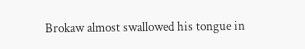Brokaw almost swallowed his tongue in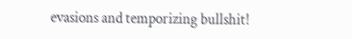evasions and temporizing bullshit!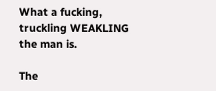What a fucking, truckling WEAKLING the man is.

The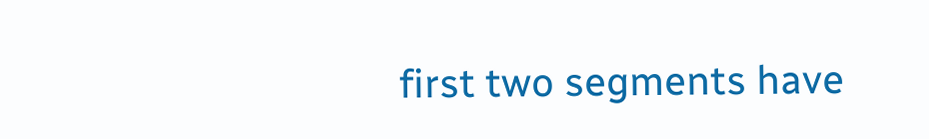first two segments have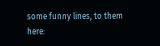some funny lines, to them here: